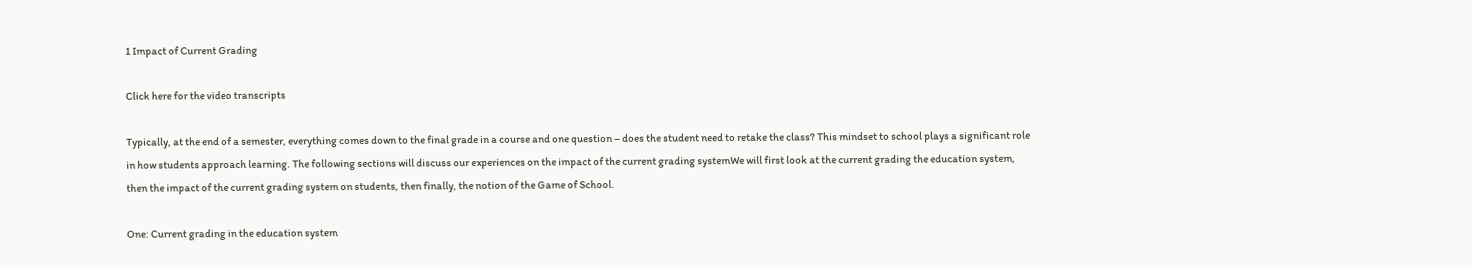1 Impact of Current Grading

Click here for the video transcripts

Typically, at the end of a semester, everything comes down to the final grade in a course and one question – does the student need to retake the class? This mindset to school plays a significant role in how students approach learning. The following sections will discuss our experiences on the impact of the current grading systemWe will first look at the current grading the education system, then the impact of the current grading system on students, then finally, the notion of the Game of School.

One: Current grading in the education system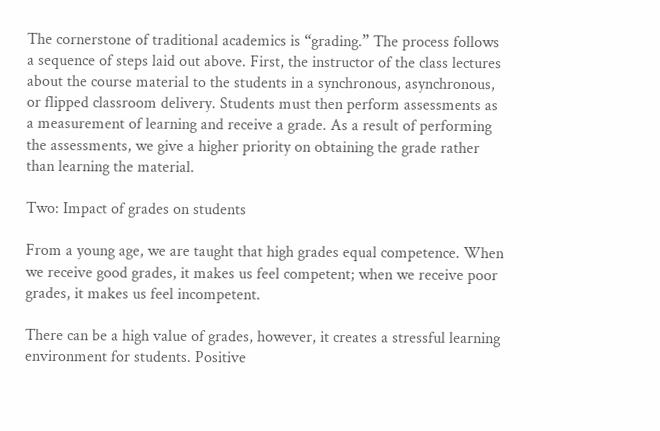The cornerstone of traditional academics is “grading.” The process follows a sequence of steps laid out above. First, the instructor of the class lectures about the course material to the students in a synchronous, asynchronous, or flipped classroom delivery. Students must then perform assessments as a measurement of learning and receive a grade. As a result of performing the assessments, we give a higher priority on obtaining the grade rather than learning the material.

Two: Impact of grades on students

From a young age, we are taught that high grades equal competence. When we receive good grades, it makes us feel competent; when we receive poor grades, it makes us feel incompetent.

There can be a high value of grades, however, it creates a stressful learning environment for students. Positive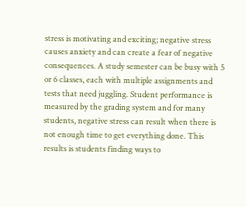stress is motivating and exciting; negative stress causes anxiety and can create a fear of negative consequences. A study semester can be busy with 5 or 6 classes, each with multiple assignments and tests that need juggling. Student performance is measured by the grading system and for many students, negative stress can result when there is not enough time to get everything done. This results is students finding ways to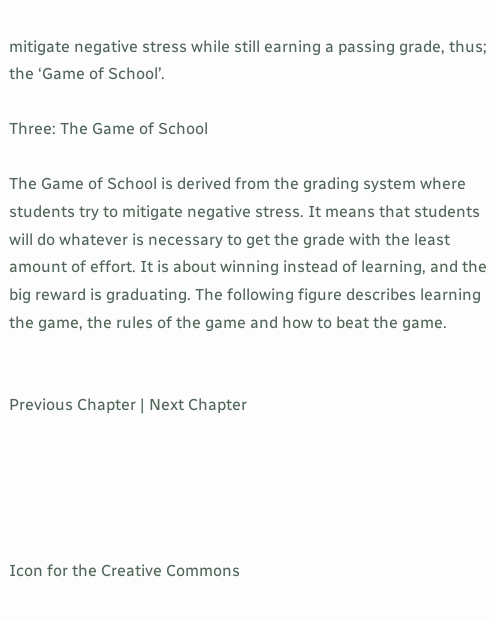mitigate negative stress while still earning a passing grade, thus; the ‘Game of School’.

Three: The Game of School

The Game of School is derived from the grading system where students try to mitigate negative stress. It means that students will do whatever is necessary to get the grade with the least amount of effort. It is about winning instead of learning, and the big reward is graduating. The following figure describes learning the game, the rules of the game and how to beat the game.


Previous Chapter | Next Chapter





Icon for the Creative Commons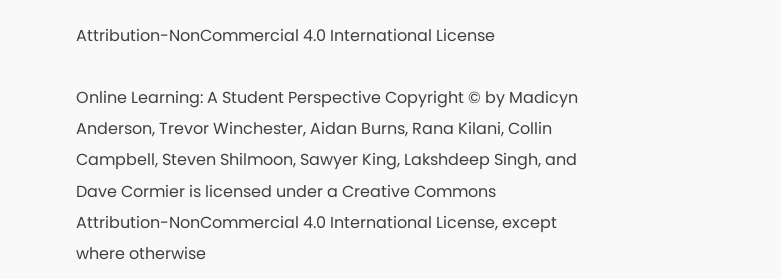Attribution-NonCommercial 4.0 International License

Online Learning: A Student Perspective Copyright © by Madicyn Anderson, Trevor Winchester, Aidan Burns, Rana Kilani, Collin Campbell, Steven Shilmoon, Sawyer King, Lakshdeep Singh, and Dave Cormier is licensed under a Creative Commons Attribution-NonCommercial 4.0 International License, except where otherwise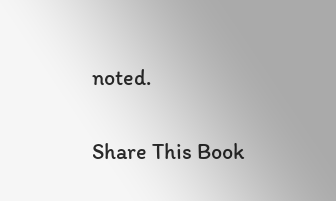noted.

Share This Book